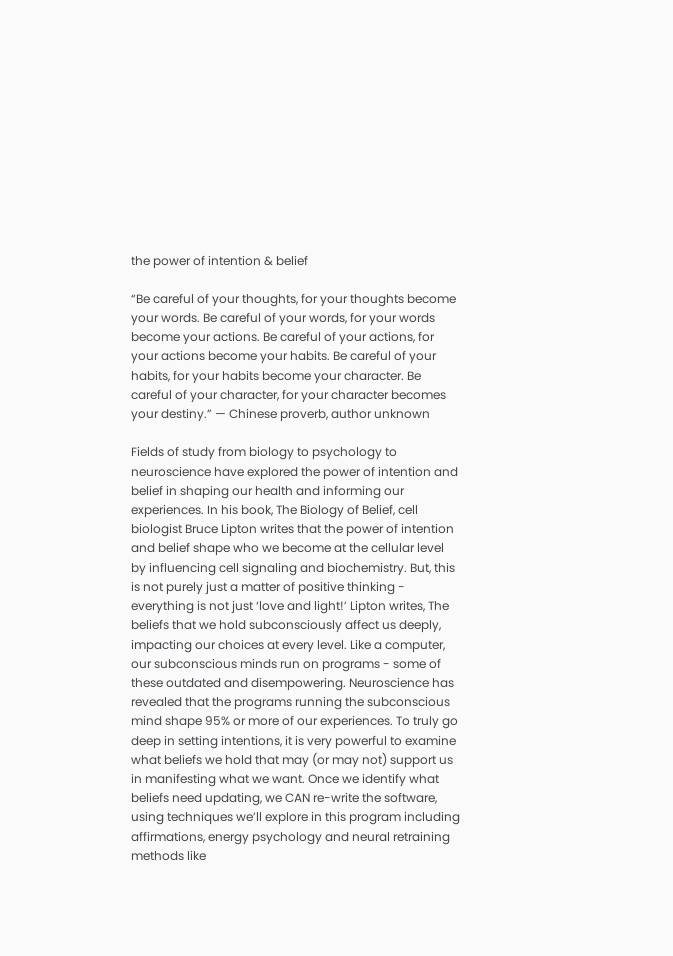the power of intention & belief

“Be careful of your thoughts, for your thoughts become your words. Be careful of your words, for your words become your actions. Be careful of your actions, for your actions become your habits. Be careful of your habits, for your habits become your character. Be careful of your character, for your character becomes your destiny.” — Chinese proverb, author unknown

Fields of study from biology to psychology to neuroscience have explored the power of intention and belief in shaping our health and informing our experiences. In his book, The Biology of Belief, cell biologist Bruce Lipton writes that the power of intention and belief shape who we become at the cellular level by influencing cell signaling and biochemistry. But, this is not purely just a matter of positive thinking - everything is not just ‘love and light!’ Lipton writes, The beliefs that we hold subconsciously affect us deeply, impacting our choices at every level. Like a computer, our subconscious minds run on programs - some of these outdated and disempowering. Neuroscience has revealed that the programs running the subconscious mind shape 95% or more of our experiences. To truly go deep in setting intentions, it is very powerful to examine what beliefs we hold that may (or may not) support us in manifesting what we want. Once we identify what beliefs need updating, we CAN re-write the software, using techniques we’ll explore in this program including affirmations, energy psychology and neural retraining methods like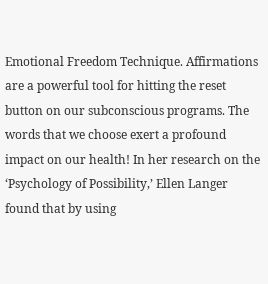Emotional Freedom Technique. Affirmations are a powerful tool for hitting the reset button on our subconscious programs. The words that we choose exert a profound impact on our health! In her research on the ‘Psychology of Possibility,’ Ellen Langer found that by using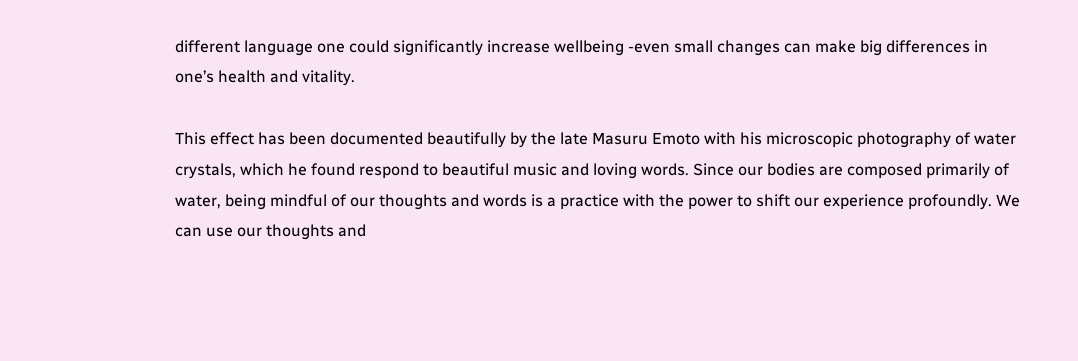different language one could significantly increase wellbeing -even small changes can make big differences in one’s health and vitality.

This effect has been documented beautifully by the late Masuru Emoto with his microscopic photography of water crystals, which he found respond to beautiful music and loving words. Since our bodies are composed primarily of water, being mindful of our thoughts and words is a practice with the power to shift our experience profoundly. We can use our thoughts and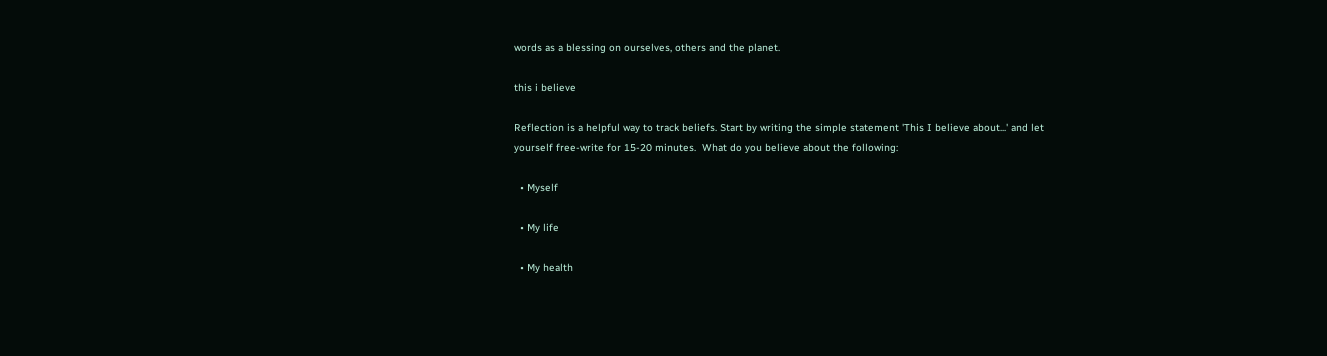words as a blessing on ourselves, others and the planet.

this i believe

Reflection is a helpful way to track beliefs. Start by writing the simple statement 'This I believe about...' and let yourself free-write for 15-20 minutes.  What do you believe about the following:

  • Myself

  • My life

  • My health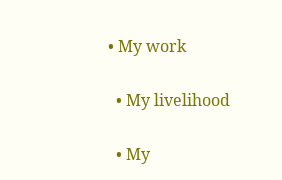• My work

  • My livelihood

  • My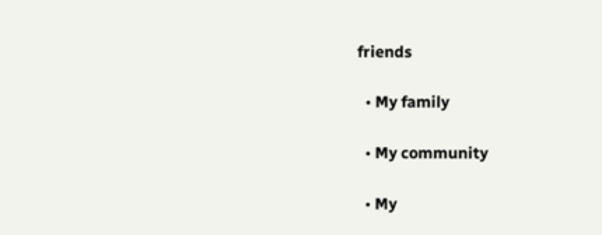friends

  • My family

  • My community

  • My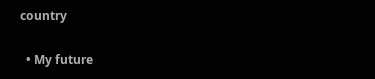country

  • My future